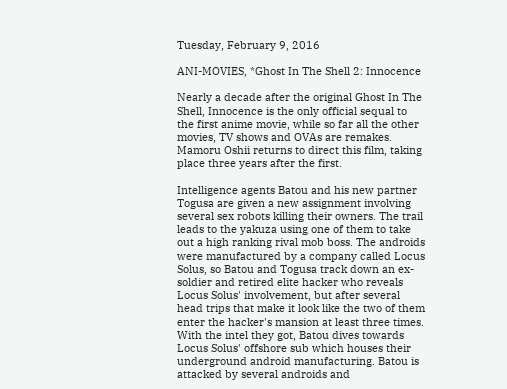Tuesday, February 9, 2016

ANI-MOVIES, *Ghost In The Shell 2: Innocence

Nearly a decade after the original Ghost In The Shell, Innocence is the only official sequal to the first anime movie, while so far all the other movies, TV shows and OVAs are remakes. Mamoru Oshii returns to direct this film, taking place three years after the first.

Intelligence agents Batou and his new partner Togusa are given a new assignment involving several sex robots killing their owners. The trail leads to the yakuza using one of them to take out a high ranking rival mob boss. The androids were manufactured by a company called Locus Solus, so Batou and Togusa track down an ex-soldier and retired elite hacker who reveals Locus Solus' involvement, but after several head trips that make it look like the two of them enter the hacker's mansion at least three times. With the intel they got, Batou dives towards Locus Solus' offshore sub which houses their underground android manufacturing. Batou is attacked by several androids and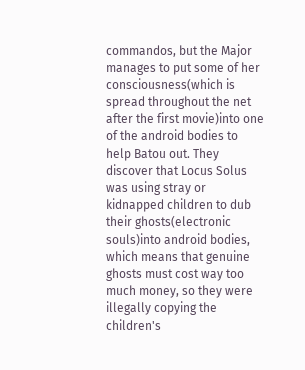commandos, but the Major manages to put some of her consciousness(which is spread throughout the net after the first movie)into one of the android bodies to help Batou out. They discover that Locus Solus was using stray or kidnapped children to dub their ghosts(electronic souls)into android bodies, which means that genuine ghosts must cost way too much money, so they were illegally copying the children's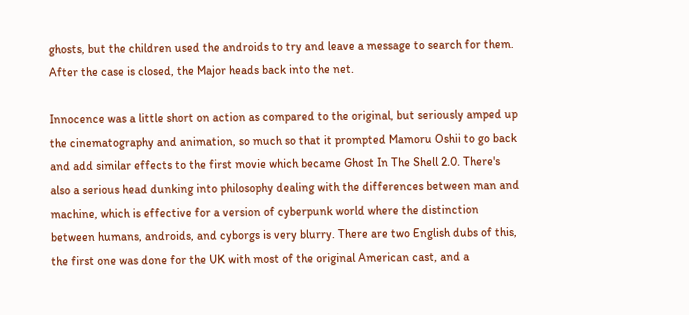ghosts, but the children used the androids to try and leave a message to search for them. After the case is closed, the Major heads back into the net.

Innocence was a little short on action as compared to the original, but seriously amped up the cinematography and animation, so much so that it prompted Mamoru Oshii to go back and add similar effects to the first movie which became Ghost In The Shell 2.0. There's also a serious head dunking into philosophy dealing with the differences between man and machine, which is effective for a version of cyberpunk world where the distinction between humans, androids, and cyborgs is very blurry. There are two English dubs of this, the first one was done for the UK with most of the original American cast, and a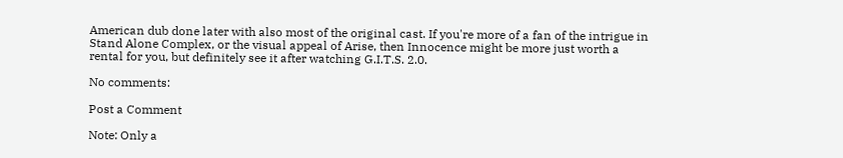American dub done later with also most of the original cast. If you're more of a fan of the intrigue in Stand Alone Complex, or the visual appeal of Arise, then Innocence might be more just worth a rental for you, but definitely see it after watching G.I.T.S. 2.0.

No comments:

Post a Comment

Note: Only a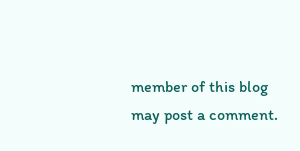member of this blog may post a comment.